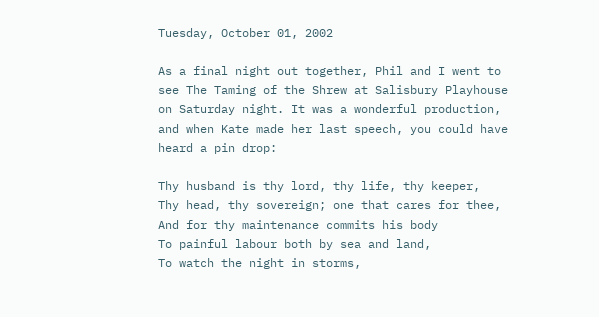Tuesday, October 01, 2002

As a final night out together, Phil and I went to see The Taming of the Shrew at Salisbury Playhouse on Saturday night. It was a wonderful production, and when Kate made her last speech, you could have heard a pin drop:

Thy husband is thy lord, thy life, thy keeper,
Thy head, thy sovereign; one that cares for thee,
And for thy maintenance commits his body
To painful labour both by sea and land,
To watch the night in storms,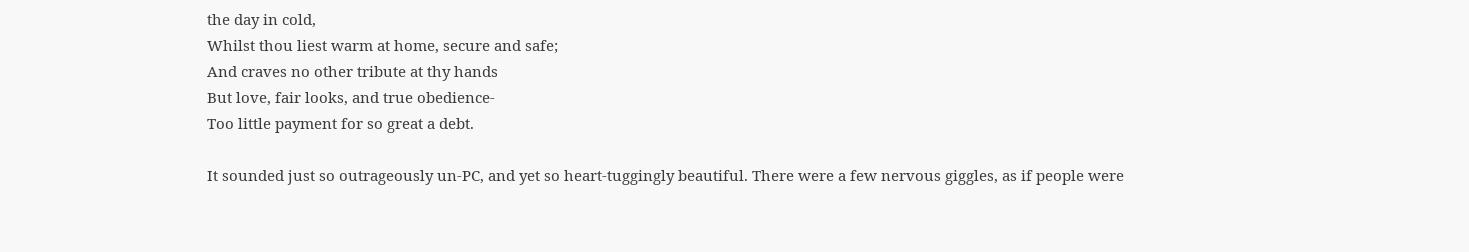the day in cold,
Whilst thou liest warm at home, secure and safe;
And craves no other tribute at thy hands
But love, fair looks, and true obedience-
Too little payment for so great a debt.

It sounded just so outrageously un-PC, and yet so heart-tuggingly beautiful. There were a few nervous giggles, as if people were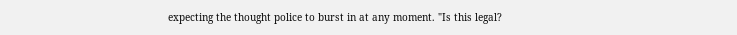expecting the thought police to burst in at any moment. "Is this legal?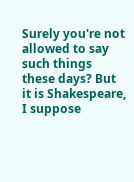Surely you're not allowed to say such things these days? But it is Shakespeare, I suppose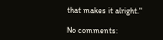that makes it alright."

No comments: